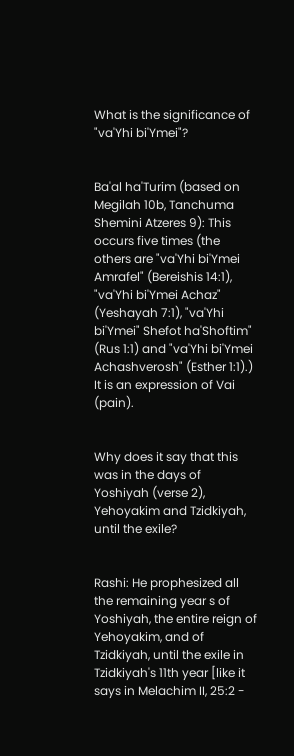What is the significance of "va'Yhi bi'Ymei"?


Ba'al ha'Turim (based on Megilah 10b, Tanchuma Shemini Atzeres 9): This occurs five times (the others are "va'Yhi bi'Ymei Amrafel" (Bereishis 14:1), "va'Yhi bi'Ymei Achaz" (Yeshayah 7:1), "va'Yhi bi'Ymei" Shefot ha'Shoftim" (Rus 1:1) and "va'Yhi bi'Ymei Achashverosh" (Esther 1:1).) It is an expression of Vai (pain).


Why does it say that this was in the days of Yoshiyah (verse 2), Yehoyakim and Tzidkiyah, until the exile?


Rashi: He prophesized all the remaining year s of Yoshiyah, the entire reign of Yehoyakim, and of Tzidkiyah, until the exile in Tzidkiyah's 11th year [like it says in Melachim II, 25:2 -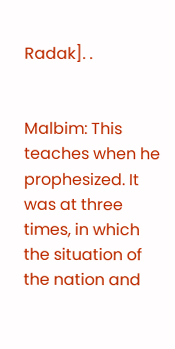Radak]. .


Malbim: This teaches when he prophesized. It was at three times, in which the situation of the nation and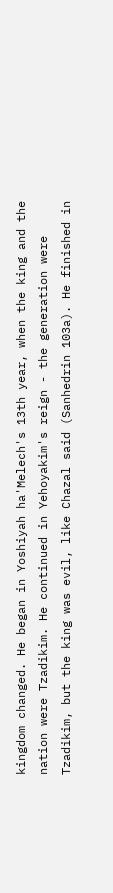kingdom changed. He began in Yoshiyah ha'Melech's 13th year, when the king and the nation were Tzadikim. He continued in Yehoyakim's reign - the generation were Tzadikim, but the king was evil, like Chazal said (Sanhedrin 103a). He finished in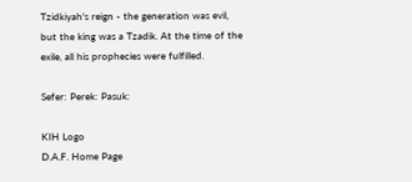Tzidkiyah's reign - the generation was evil, but the king was a Tzadik. At the time of the exile, all his prophecies were fulfilled.

Sefer: Perek: Pasuk:

KIH Logo
D.A.F. Home Page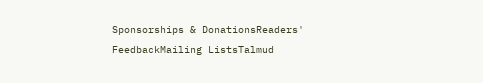Sponsorships & DonationsReaders' FeedbackMailing ListsTalmud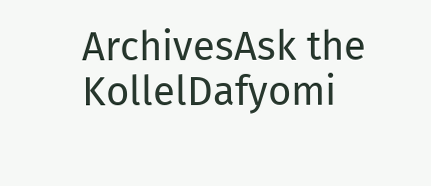ArchivesAsk the KollelDafyomi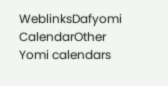WeblinksDafyomi CalendarOther Yomi calendars